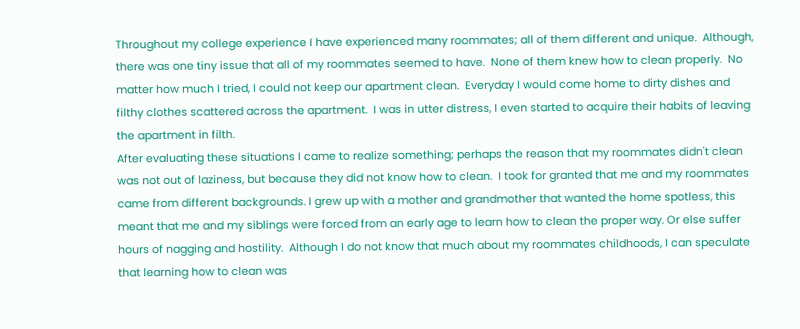Throughout my college experience I have experienced many roommates; all of them different and unique.  Although, there was one tiny issue that all of my roommates seemed to have.  None of them knew how to clean properly.  No matter how much I tried, I could not keep our apartment clean.  Everyday I would come home to dirty dishes and filthy clothes scattered across the apartment.  I was in utter distress, I even started to acquire their habits of leaving the apartment in filth.
After evaluating these situations I came to realize something; perhaps the reason that my roommates didn't clean was not out of laziness, but because they did not know how to clean.  I took for granted that me and my roommates came from different backgrounds. I grew up with a mother and grandmother that wanted the home spotless, this meant that me and my siblings were forced from an early age to learn how to clean the proper way. Or else suffer hours of nagging and hostility.  Although I do not know that much about my roommates childhoods, I can speculate that learning how to clean was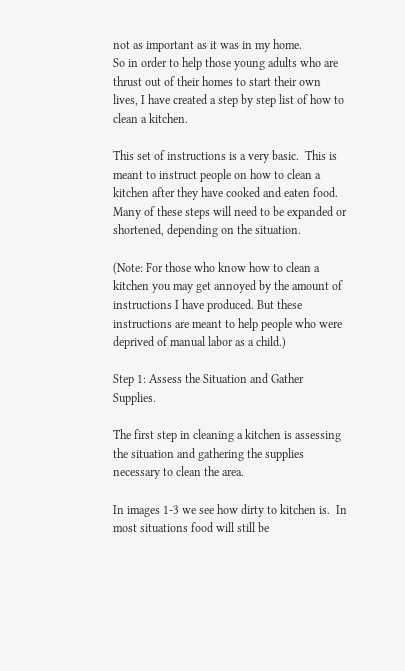not as important as it was in my home.
So in order to help those young adults who are thrust out of their homes to start their own lives, I have created a step by step list of how to clean a kitchen.

This set of instructions is a very basic.  This is meant to instruct people on how to clean a kitchen after they have cooked and eaten food.  Many of these steps will need to be expanded or shortened, depending on the situation.

(Note: For those who know how to clean a kitchen you may get annoyed by the amount of instructions I have produced. But these instructions are meant to help people who were deprived of manual labor as a child.)

Step 1: Assess the Situation and Gather Supplies.

The first step in cleaning a kitchen is assessing the situation and gathering the supplies necessary to clean the area.

In images 1-3 we see how dirty to kitchen is.  In most situations food will still be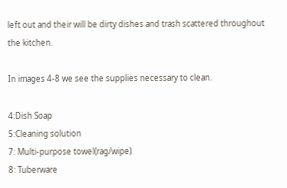left out and their will be dirty dishes and trash scattered throughout the kitchen.

In images 4-8 we see the supplies necessary to clean.

4:Dish Soap
5:Cleaning solution
7: Multi-purpose towel(rag/wipe)
8: Tuberware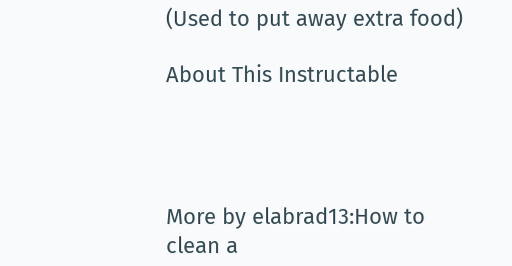(Used to put away extra food)

About This Instructable




More by elabrad13:How to clean a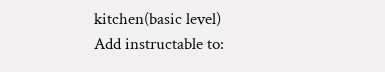kitchen(basic level)
Add instructable to: